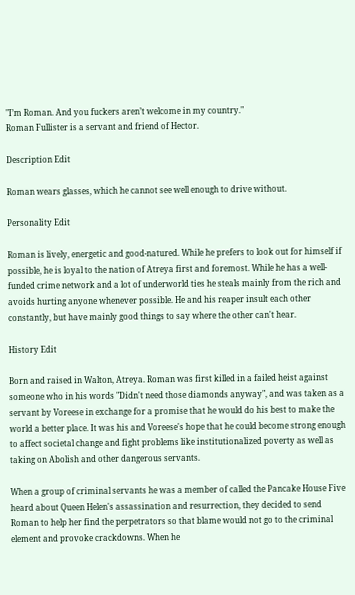"I’m Roman. And you fuckers aren’t welcome in my country."
Roman Fullister is a servant and friend of Hector.

Description Edit

Roman wears glasses, which he cannot see well enough to drive without.

Personality Edit

Roman is lively, energetic and good-natured. While he prefers to look out for himself if possible, he is loyal to the nation of Atreya first and foremost. While he has a well-funded crime network and a lot of underworld ties he steals mainly from the rich and avoids hurting anyone whenever possible. He and his reaper insult each other constantly, but have mainly good things to say where the other can't hear.

History Edit

Born and raised in Walton, Atreya. Roman was first killed in a failed heist against someone who in his words "Didn't need those diamonds anyway", and was taken as a servant by Voreese in exchange for a promise that he would do his best to make the world a better place. It was his and Voreese's hope that he could become strong enough to affect societal change and fight problems like institutionalized poverty as well as taking on Abolish and other dangerous servants.

When a group of criminal servants he was a member of called the Pancake House Five heard about Queen Helen's assassination and resurrection, they decided to send Roman to help her find the perpetrators so that blame would not go to the criminal element and provoke crackdowns. When he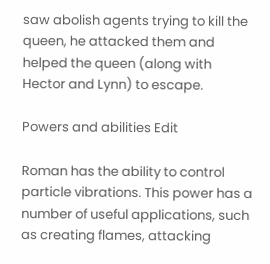saw abolish agents trying to kill the queen, he attacked them and helped the queen (along with Hector and Lynn) to escape.

Powers and abilities Edit

Roman has the ability to control particle vibrations. This power has a number of useful applications, such as creating flames, attacking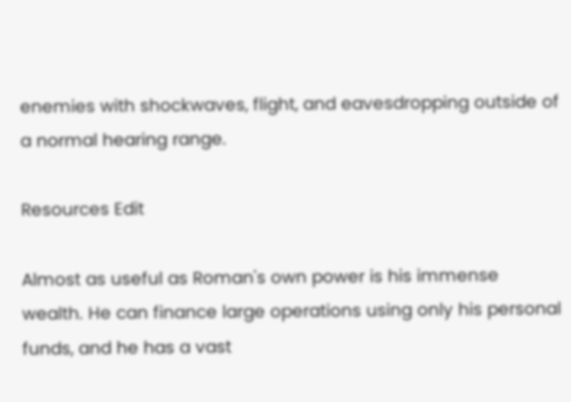enemies with shockwaves, flight, and eavesdropping outside of a normal hearing range.

Resources Edit

Almost as useful as Roman's own power is his immense wealth. He can finance large operations using only his personal funds, and he has a vast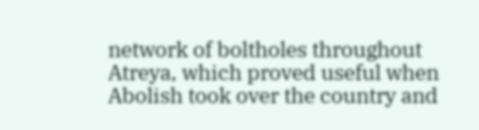network of boltholes throughout Atreya, which proved useful when Abolish took over the country and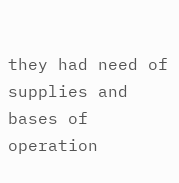they had need of supplies and bases of operation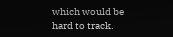which would be hard to track.